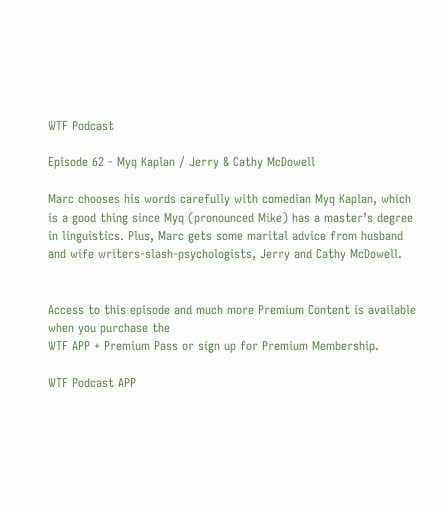WTF Podcast

Episode 62 - Myq Kaplan / Jerry & Cathy McDowell

Marc chooses his words carefully with comedian Myq Kaplan, which is a good thing since Myq (pronounced Mike) has a master’s degree in linguistics. Plus, Marc gets some marital advice from husband and wife writers-slash-psychologists, Jerry and Cathy McDowell.


Access to this episode and much more Premium Content is available when you purchase the
WTF APP + Premium Pass or sign up for Premium Membership.

WTF Podcast APP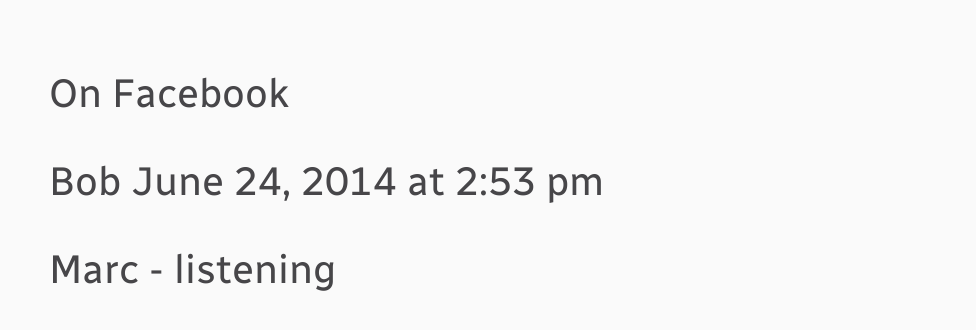On Facebook

Bob June 24, 2014 at 2:53 pm

Marc - listening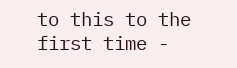to this to the first time -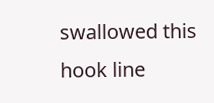swallowed this hook line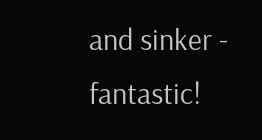and sinker - fantastic!